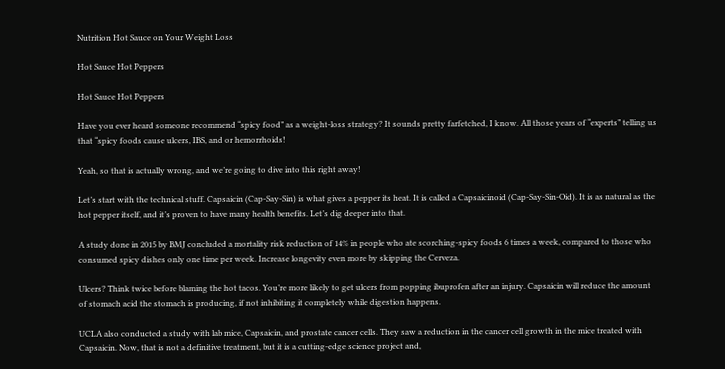Nutrition Hot Sauce on Your Weight Loss

Hot Sauce Hot Peppers

Hot Sauce Hot Peppers

Have you ever heard someone recommend “spicy food” as a weight-loss strategy? It sounds pretty farfetched, I know. All those years of “experts” telling us that “spicy foods cause ulcers, IBS, and or hemorrhoids!

Yeah, so that is actually wrong, and we’re going to dive into this right away!

Let’s start with the technical stuff. Capsaicin (Cap-Say-Sin) is what gives a pepper its heat. It is called a Capsaicinoid (Cap-Say-Sin-Oid). It is as natural as the hot pepper itself, and it’s proven to have many health benefits. Let’s dig deeper into that.

A study done in 2015 by BMJ concluded a mortality risk reduction of 14% in people who ate scorching-spicy foods 6 times a week, compared to those who consumed spicy dishes only one time per week. Increase longevity even more by skipping the Cerveza.

Ulcers? Think twice before blaming the hot tacos. You’re more likely to get ulcers from popping ibuprofen after an injury. Capsaicin will reduce the amount of stomach acid the stomach is producing, if not inhibiting it completely while digestion happens.

UCLA also conducted a study with lab mice, Capsaicin, and prostate cancer cells. They saw a reduction in the cancer cell growth in the mice treated with Capsaicin. Now, that is not a definitive treatment, but it is a cutting-edge science project and,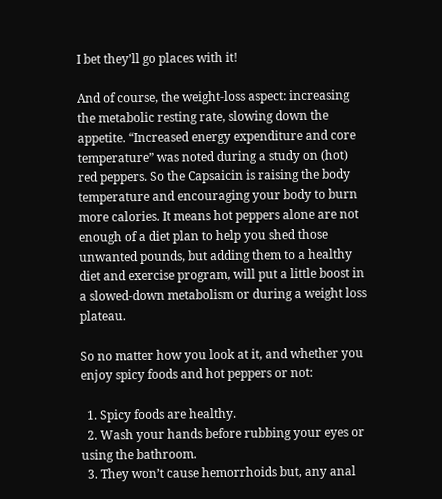I bet they’ll go places with it!

And of course, the weight-loss aspect: increasing the metabolic resting rate, slowing down the appetite. “Increased energy expenditure and core temperature” was noted during a study on (hot) red peppers. So the Capsaicin is raising the body temperature and encouraging your body to burn more calories. It means hot peppers alone are not enough of a diet plan to help you shed those unwanted pounds, but adding them to a healthy diet and exercise program, will put a little boost in a slowed-down metabolism or during a weight loss plateau.

So no matter how you look at it, and whether you enjoy spicy foods and hot peppers or not:

  1. Spicy foods are healthy.
  2. Wash your hands before rubbing your eyes or using the bathroom.
  3. They won’t cause hemorrhoids but, any anal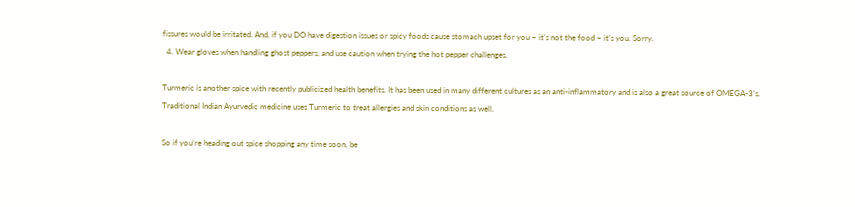fissures would be irritated. And, if you DO have digestion issues or spicy foods cause stomach upset for you – it’s not the food – it’s you. Sorry.
  4. Wear gloves when handling ghost peppers, and use caution when trying the hot pepper challenges.

Turmeric is another spice with recently publicized health benefits. It has been used in many different cultures as an anti-inflammatory and is also a great source of OMEGA-3’s. Traditional Indian Ayurvedic medicine uses Turmeric to treat allergies and skin conditions as well.

So if you’re heading out spice shopping any time soon, be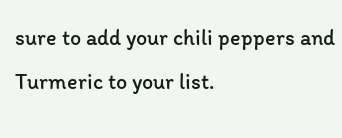sure to add your chili peppers and Turmeric to your list.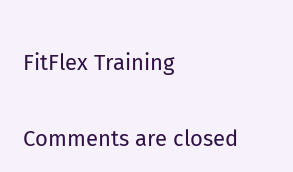FitFlex Training

Comments are closed